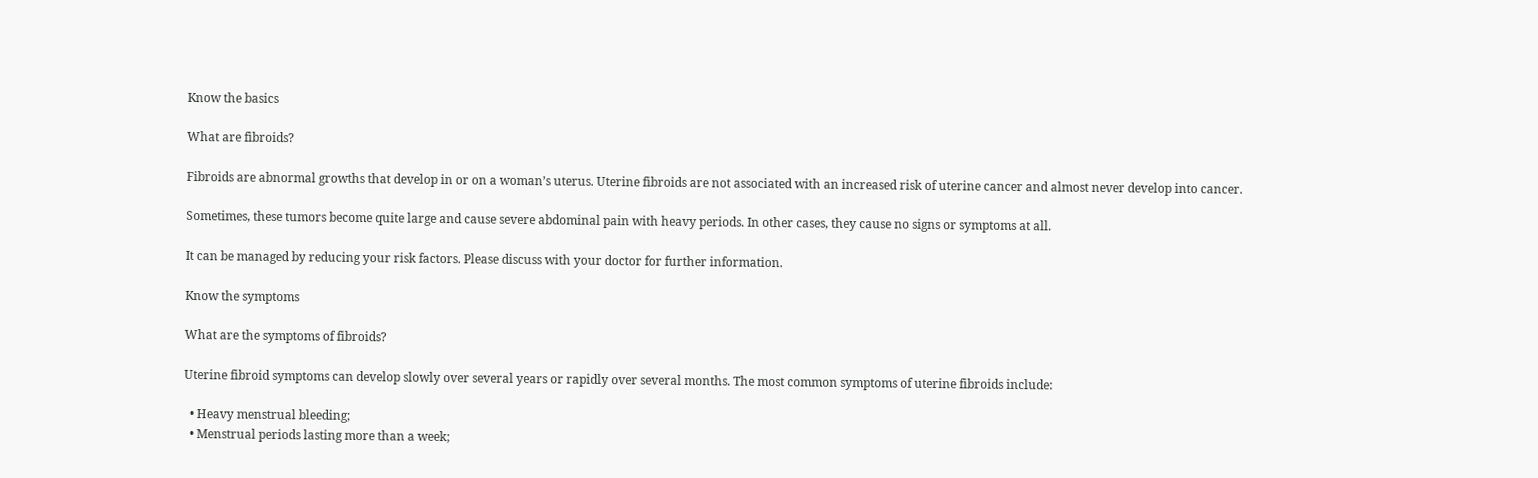Know the basics

What are fibroids?

Fibroids are abnormal growths that develop in or on a woman’s uterus. Uterine fibroids are not associated with an increased risk of uterine cancer and almost never develop into cancer.

Sometimes, these tumors become quite large and cause severe abdominal pain with heavy periods. In other cases, they cause no signs or symptoms at all.

It can be managed by reducing your risk factors. Please discuss with your doctor for further information.

Know the symptoms

What are the symptoms of fibroids?

Uterine fibroid symptoms can develop slowly over several years or rapidly over several months. The most common symptoms of uterine fibroids include:

  • Heavy menstrual bleeding;
  • Menstrual periods lasting more than a week;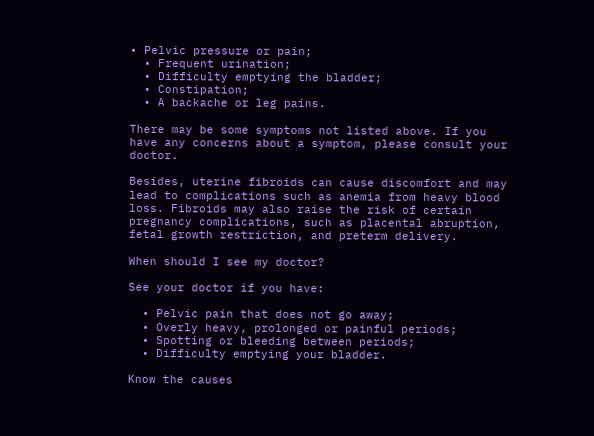• Pelvic pressure or pain;
  • Frequent urination;
  • Difficulty emptying the bladder;
  • Constipation;
  • A backache or leg pains.

There may be some symptoms not listed above. If you have any concerns about a symptom, please consult your doctor.

Besides, uterine fibroids can cause discomfort and may lead to complications such as anemia from heavy blood loss. Fibroids may also raise the risk of certain pregnancy complications, such as placental abruption, fetal growth restriction, and preterm delivery.

When should I see my doctor?

See your doctor if you have:

  • Pelvic pain that does not go away;
  • Overly heavy, prolonged or painful periods;
  • Spotting or bleeding between periods;
  • Difficulty emptying your bladder.

Know the causes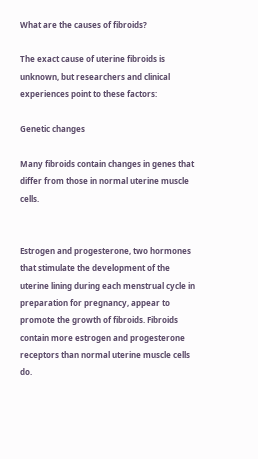What are the causes of fibroids?

The exact cause of uterine fibroids is unknown, but researchers and clinical experiences point to these factors:

Genetic changes

Many fibroids contain changes in genes that differ from those in normal uterine muscle cells.


Estrogen and progesterone, two hormones that stimulate the development of the uterine lining during each menstrual cycle in preparation for pregnancy, appear to promote the growth of fibroids. Fibroids contain more estrogen and progesterone receptors than normal uterine muscle cells do.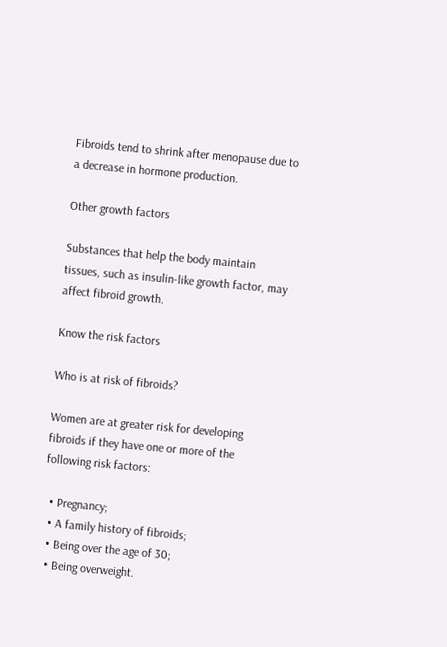Fibroids tend to shrink after menopause due to a decrease in hormone production.

Other growth factors

Substances that help the body maintain tissues, such as insulin-like growth factor, may affect fibroid growth.

Know the risk factors

Who is at risk of fibroids?

Women are at greater risk for developing fibroids if they have one or more of the following risk factors:

  • Pregnancy;
  • A family history of fibroids;
  • Being over the age of 30;
  • Being overweight.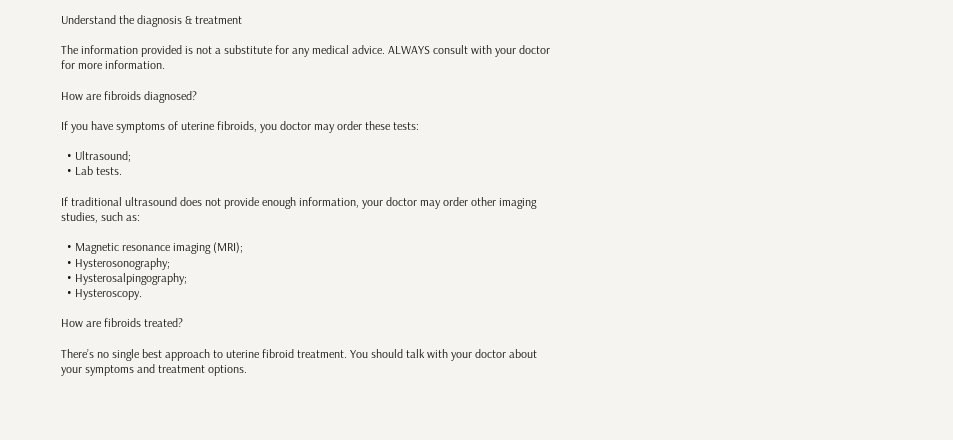Understand the diagnosis & treatment

The information provided is not a substitute for any medical advice. ALWAYS consult with your doctor for more information.

How are fibroids diagnosed?

If you have symptoms of uterine fibroids, you doctor may order these tests:

  • Ultrasound;
  • Lab tests.

If traditional ultrasound does not provide enough information, your doctor may order other imaging studies, such as:

  • Magnetic resonance imaging (MRI);
  • Hysterosonography;
  • Hysterosalpingography;
  • Hysteroscopy.

How are fibroids treated?

There’s no single best approach to uterine fibroid treatment. You should talk with your doctor about your symptoms and treatment options.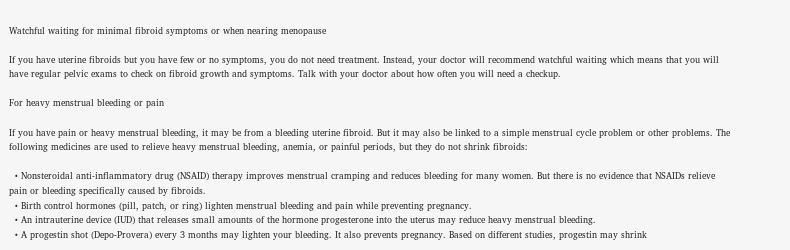Watchful waiting for minimal fibroid symptoms or when nearing menopause

If you have uterine fibroids but you have few or no symptoms, you do not need treatment. Instead, your doctor will recommend watchful waiting which means that you will have regular pelvic exams to check on fibroid growth and symptoms. Talk with your doctor about how often you will need a checkup.

For heavy menstrual bleeding or pain

If you have pain or heavy menstrual bleeding, it may be from a bleeding uterine fibroid. But it may also be linked to a simple menstrual cycle problem or other problems. The following medicines are used to relieve heavy menstrual bleeding, anemia, or painful periods, but they do not shrink fibroids:

  • Nonsteroidal anti-inflammatory drug (NSAID) therapy improves menstrual cramping and reduces bleeding for many women. But there is no evidence that NSAIDs relieve pain or bleeding specifically caused by fibroids.
  • Birth control hormones (pill, patch, or ring) lighten menstrual bleeding and pain while preventing pregnancy.
  • An intrauterine device (IUD) that releases small amounts of the hormone progesterone into the uterus may reduce heavy menstrual bleeding.
  • A progestin shot (Depo-Provera) every 3 months may lighten your bleeding. It also prevents pregnancy. Based on different studies, progestin may shrink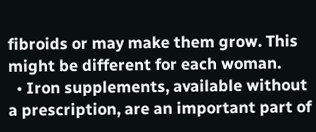fibroids or may make them grow. This might be different for each woman.
  • Iron supplements, available without a prescription, are an important part of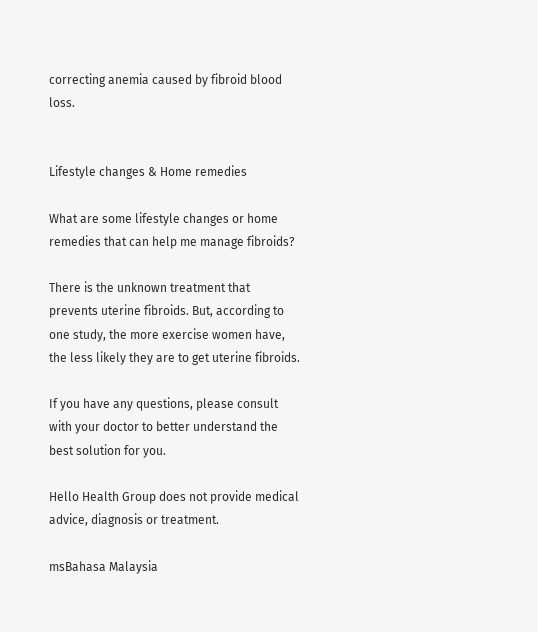correcting anemia caused by fibroid blood loss.


Lifestyle changes & Home remedies

What are some lifestyle changes or home remedies that can help me manage fibroids?

There is the unknown treatment that prevents uterine fibroids. But, according to one study, the more exercise women have, the less likely they are to get uterine fibroids.

If you have any questions, please consult with your doctor to better understand the best solution for you.

Hello Health Group does not provide medical advice, diagnosis or treatment.

msBahasa Malaysia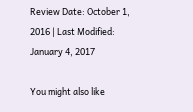Review Date: October 1, 2016 | Last Modified: January 4, 2017

You might also like